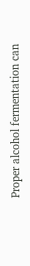Proper alcohol fermentation can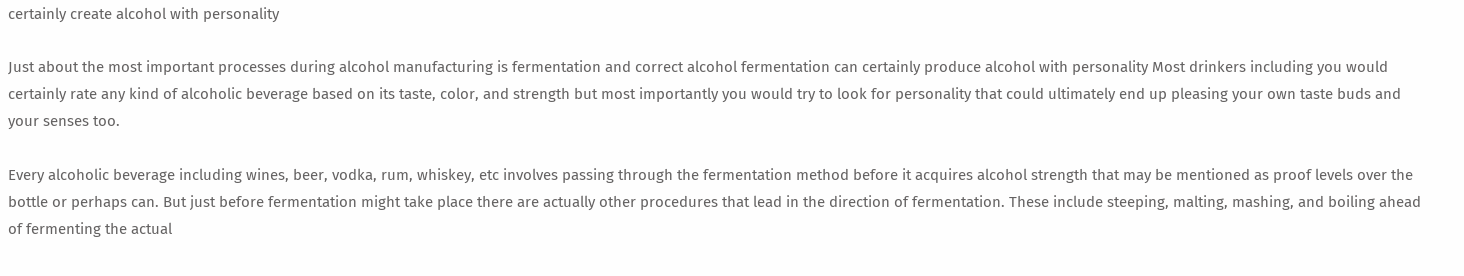certainly create alcohol with personality

Just about the most important processes during alcohol manufacturing is fermentation and correct alcohol fermentation can certainly produce alcohol with personality Most drinkers including you would certainly rate any kind of alcoholic beverage based on its taste, color, and strength but most importantly you would try to look for personality that could ultimately end up pleasing your own taste buds and your senses too.

Every alcoholic beverage including wines, beer, vodka, rum, whiskey, etc involves passing through the fermentation method before it acquires alcohol strength that may be mentioned as proof levels over the bottle or perhaps can. But just before fermentation might take place there are actually other procedures that lead in the direction of fermentation. These include steeping, malting, mashing, and boiling ahead of fermenting the actual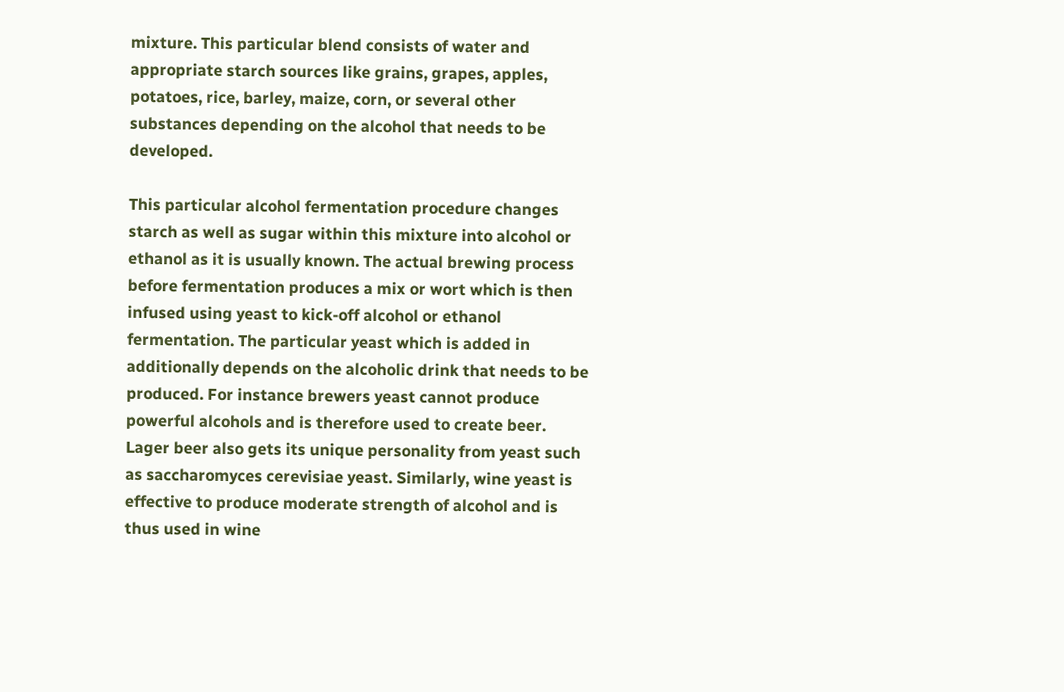mixture. This particular blend consists of water and appropriate starch sources like grains, grapes, apples, potatoes, rice, barley, maize, corn, or several other substances depending on the alcohol that needs to be developed.

This particular alcohol fermentation procedure changes starch as well as sugar within this mixture into alcohol or ethanol as it is usually known. The actual brewing process before fermentation produces a mix or wort which is then infused using yeast to kick-off alcohol or ethanol fermentation. The particular yeast which is added in additionally depends on the alcoholic drink that needs to be produced. For instance brewers yeast cannot produce powerful alcohols and is therefore used to create beer. Lager beer also gets its unique personality from yeast such as saccharomyces cerevisiae yeast. Similarly, wine yeast is effective to produce moderate strength of alcohol and is thus used in wine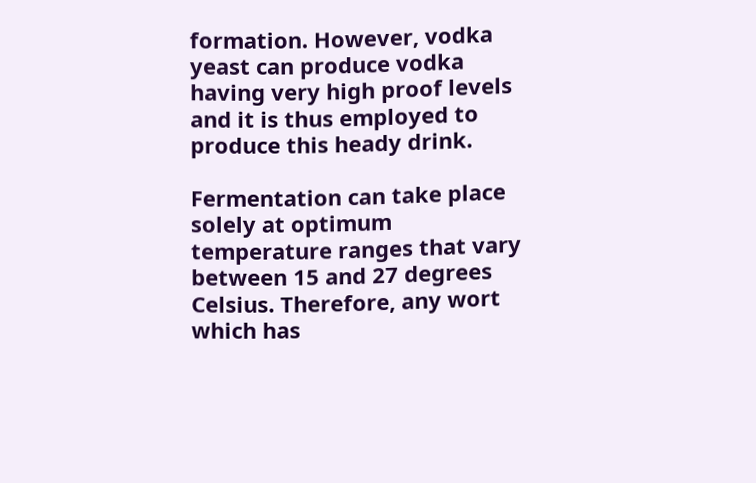formation. However, vodka yeast can produce vodka having very high proof levels and it is thus employed to produce this heady drink.

Fermentation can take place solely at optimum temperature ranges that vary between 15 and 27 degrees Celsius. Therefore, any wort which has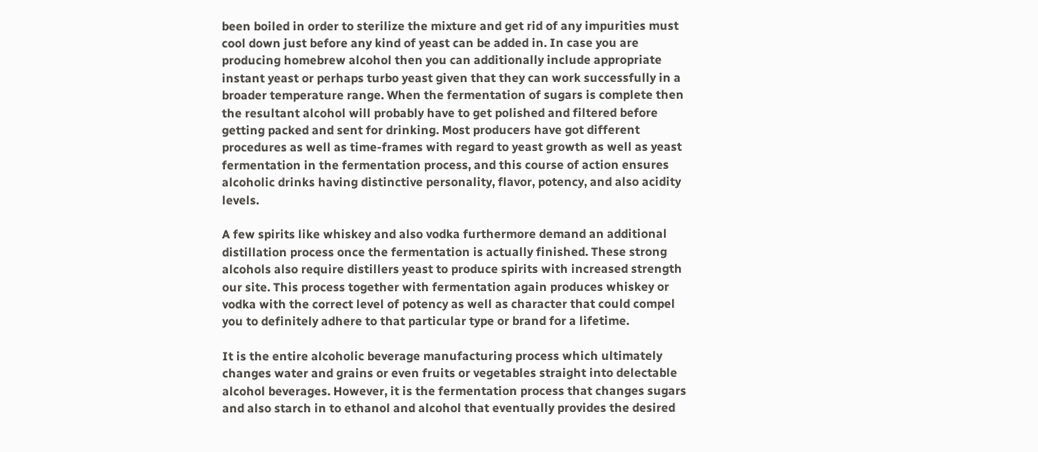been boiled in order to sterilize the mixture and get rid of any impurities must cool down just before any kind of yeast can be added in. In case you are producing homebrew alcohol then you can additionally include appropriate instant yeast or perhaps turbo yeast given that they can work successfully in a broader temperature range. When the fermentation of sugars is complete then the resultant alcohol will probably have to get polished and filtered before getting packed and sent for drinking. Most producers have got different procedures as well as time-frames with regard to yeast growth as well as yeast fermentation in the fermentation process, and this course of action ensures alcoholic drinks having distinctive personality, flavor, potency, and also acidity levels.

A few spirits like whiskey and also vodka furthermore demand an additional distillation process once the fermentation is actually finished. These strong alcohols also require distillers yeast to produce spirits with increased strength our site. This process together with fermentation again produces whiskey or vodka with the correct level of potency as well as character that could compel you to definitely adhere to that particular type or brand for a lifetime.

It is the entire alcoholic beverage manufacturing process which ultimately changes water and grains or even fruits or vegetables straight into delectable alcohol beverages. However, it is the fermentation process that changes sugars and also starch in to ethanol and alcohol that eventually provides the desired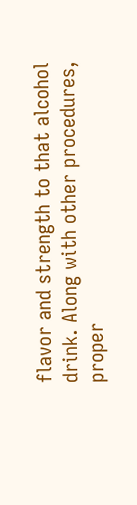flavor and strength to that alcohol drink. Along with other procedures, proper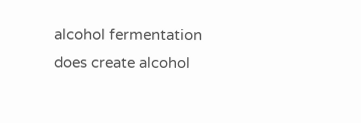alcohol fermentation does create alcohol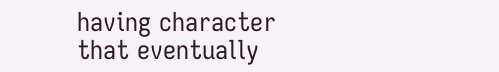having character that eventually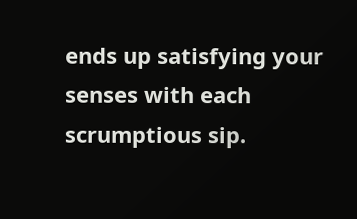ends up satisfying your senses with each scrumptious sip.